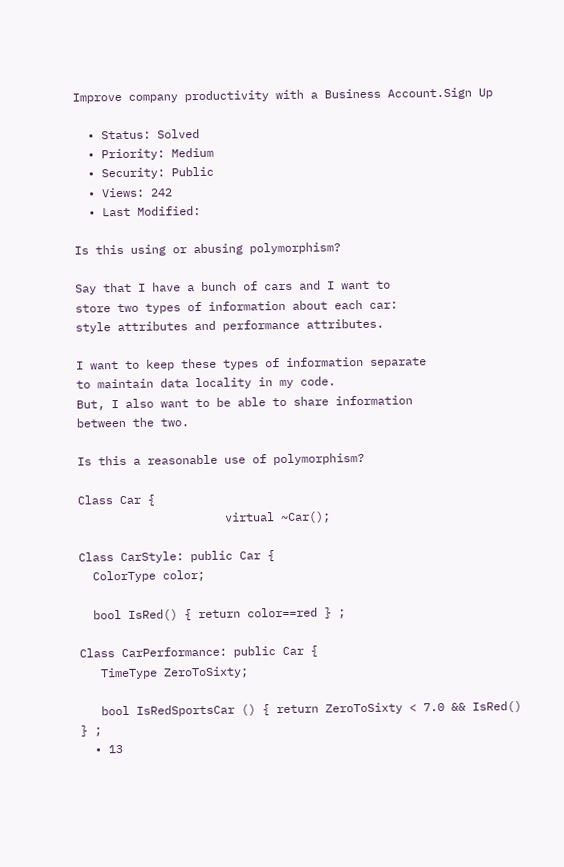Improve company productivity with a Business Account.Sign Up

  • Status: Solved
  • Priority: Medium
  • Security: Public
  • Views: 242
  • Last Modified:

Is this using or abusing polymorphism?

Say that I have a bunch of cars and I want to
store two types of information about each car:
style attributes and performance attributes.

I want to keep these types of information separate
to maintain data locality in my code.
But, I also want to be able to share information
between the two.

Is this a reasonable use of polymorphism?

Class Car {
                     virtual ~Car();

Class CarStyle: public Car {
  ColorType color;

  bool IsRed() { return color==red } ;

Class CarPerformance: public Car {
   TimeType ZeroToSixty;

   bool IsRedSportsCar () { return ZeroToSixty < 7.0 && IsRed() } ;
  • 13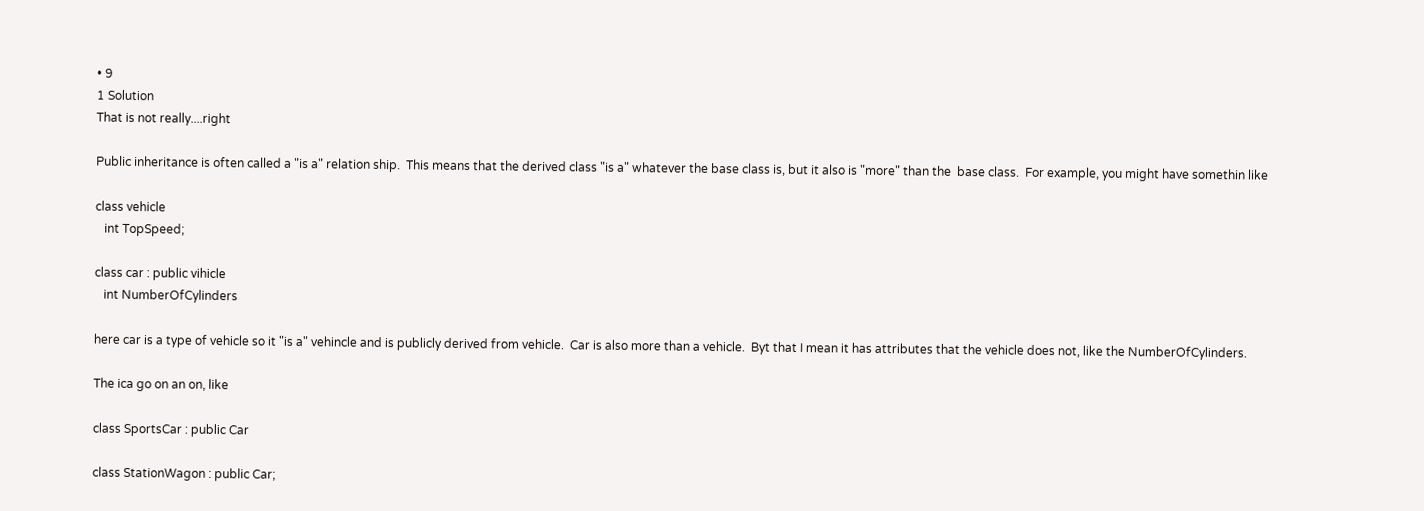• 9
1 Solution
That is not really....right

Public inheritance is often called a "is a" relation ship.  This means that the derived class "is a" whatever the base class is, but it also is "more" than the  base class.  For example, you might have somethin like

class vehicle
   int TopSpeed;

class car : public vihicle
   int NumberOfCylinders

here car is a type of vehicle so it "is a" vehincle and is publicly derived from vehicle.  Car is also more than a vehicle.  Byt that I mean it has attributes that the vehicle does not, like the NumberOfCylinders.

The ica go on an on, like

class SportsCar : public Car

class StationWagon : public Car;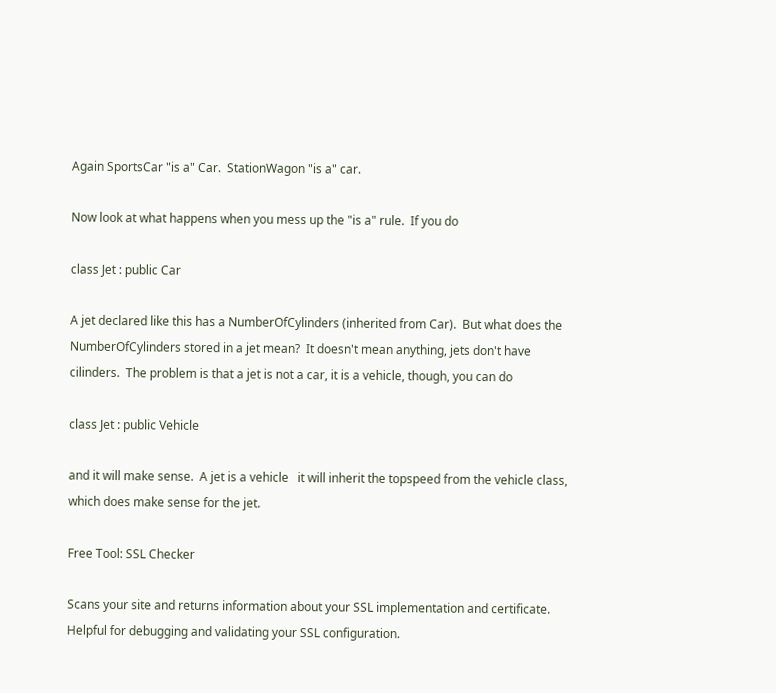Again SportsCar "is a" Car.  StationWagon "is a" car.

Now look at what happens when you mess up the "is a" rule.  If you do

class Jet : public Car

A jet declared like this has a NumberOfCylinders (inherited from Car).  But what does the NumberOfCylinders stored in a jet mean?  It doesn't mean anything, jets don't have cilinders.  The problem is that a jet is not a car, it is a vehicle, though, you can do

class Jet : public Vehicle

and it will make sense.  A jet is a vehicle   it will inherit the topspeed from the vehicle class, which does make sense for the jet.

Free Tool: SSL Checker

Scans your site and returns information about your SSL implementation and certificate. Helpful for debugging and validating your SSL configuration.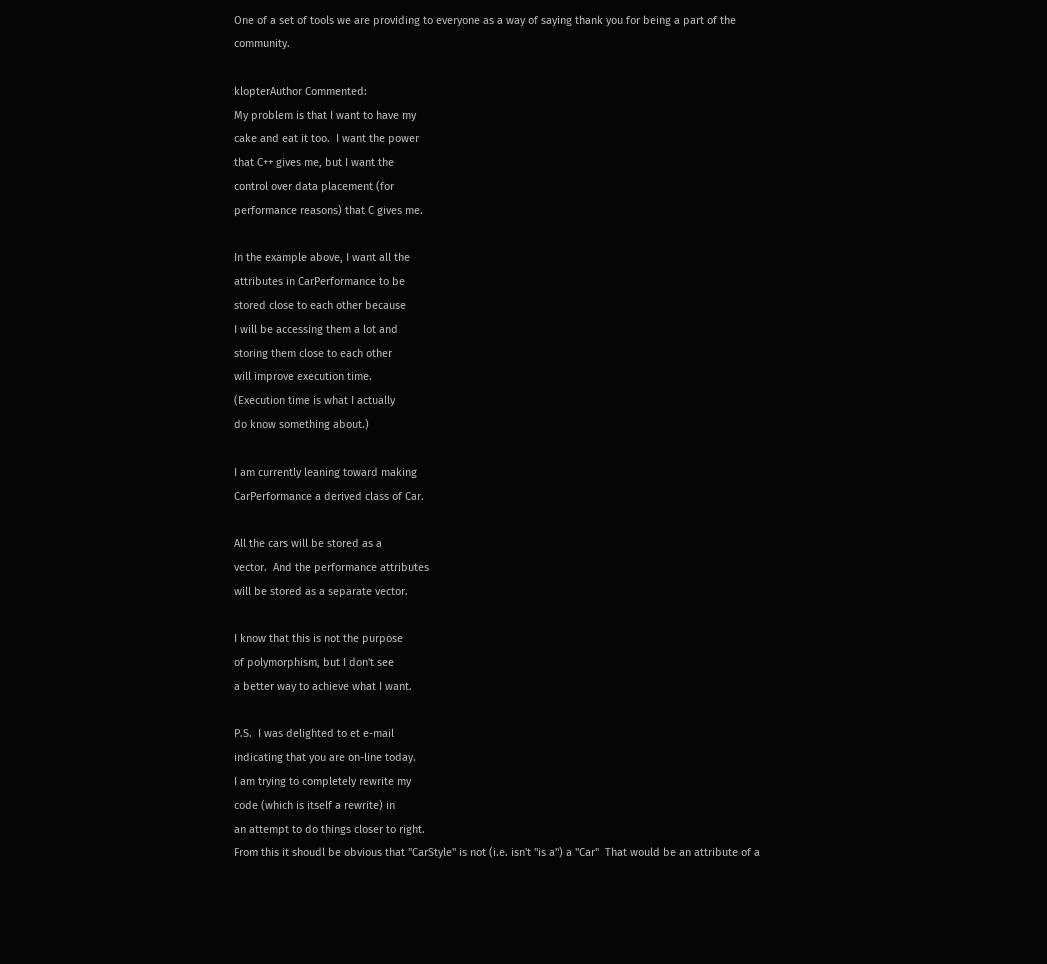One of a set of tools we are providing to everyone as a way of saying thank you for being a part of the community.

klopterAuthor Commented:
My problem is that I want to have my
cake and eat it too.  I want the power
that C++ gives me, but I want the
control over data placement (for
performance reasons) that C gives me.

In the example above, I want all the
attributes in CarPerformance to be
stored close to each other because
I will be accessing them a lot and
storing them close to each other
will improve execution time.
(Execution time is what I actually
do know something about.)

I am currently leaning toward making
CarPerformance a derived class of Car.

All the cars will be stored as a
vector.  And the performance attributes
will be stored as a separate vector.

I know that this is not the purpose
of polymorphism, but I don't see
a better way to achieve what I want.

P.S.  I was delighted to et e-mail
indicating that you are on-line today.
I am trying to completely rewrite my
code (which is itself a rewrite) in
an attempt to do things closer to right.
From this it shoudl be obvious that "CarStyle" is not (i.e. isn't "is a") a "Car"  That would be an attribute of a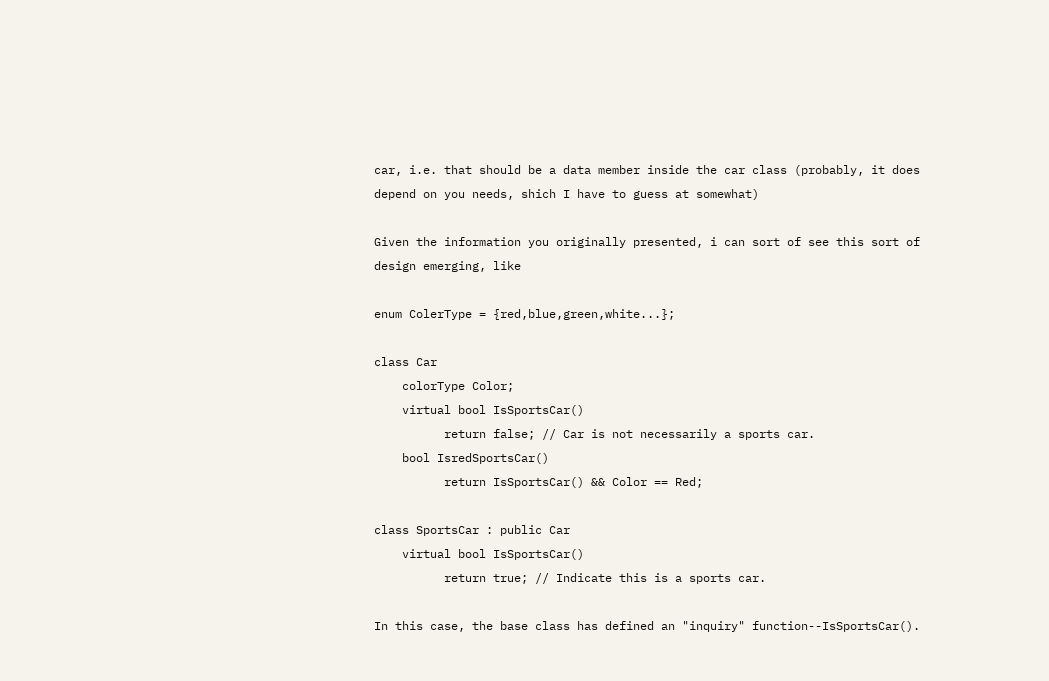car, i.e. that should be a data member inside the car class (probably, it does depend on you needs, shich I have to guess at somewhat)

Given the information you originally presented, i can sort of see this sort of design emerging, like

enum ColerType = {red,blue,green,white...};

class Car
    colorType Color;
    virtual bool IsSportsCar()
          return false; // Car is not necessarily a sports car.
    bool IsredSportsCar()
          return IsSportsCar() && Color == Red;

class SportsCar : public Car
    virtual bool IsSportsCar()
          return true; // Indicate this is a sports car.

In this case, the base class has defined an "inquiry" function--IsSportsCar().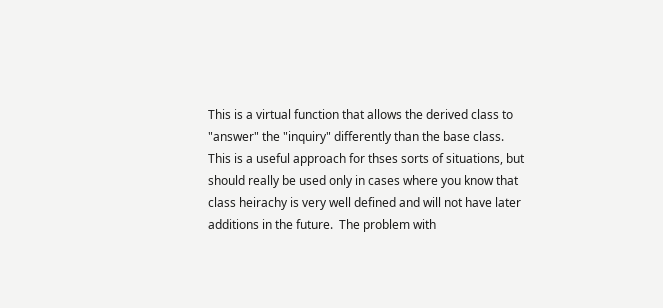This is a virtual function that allows the derived class to "answer" the "inquiry" differently than the base class.   This is a useful approach for thses sorts of situations, but should really be used only in cases where you know that class heirachy is very well defined and will not have later additions in the future.  The problem with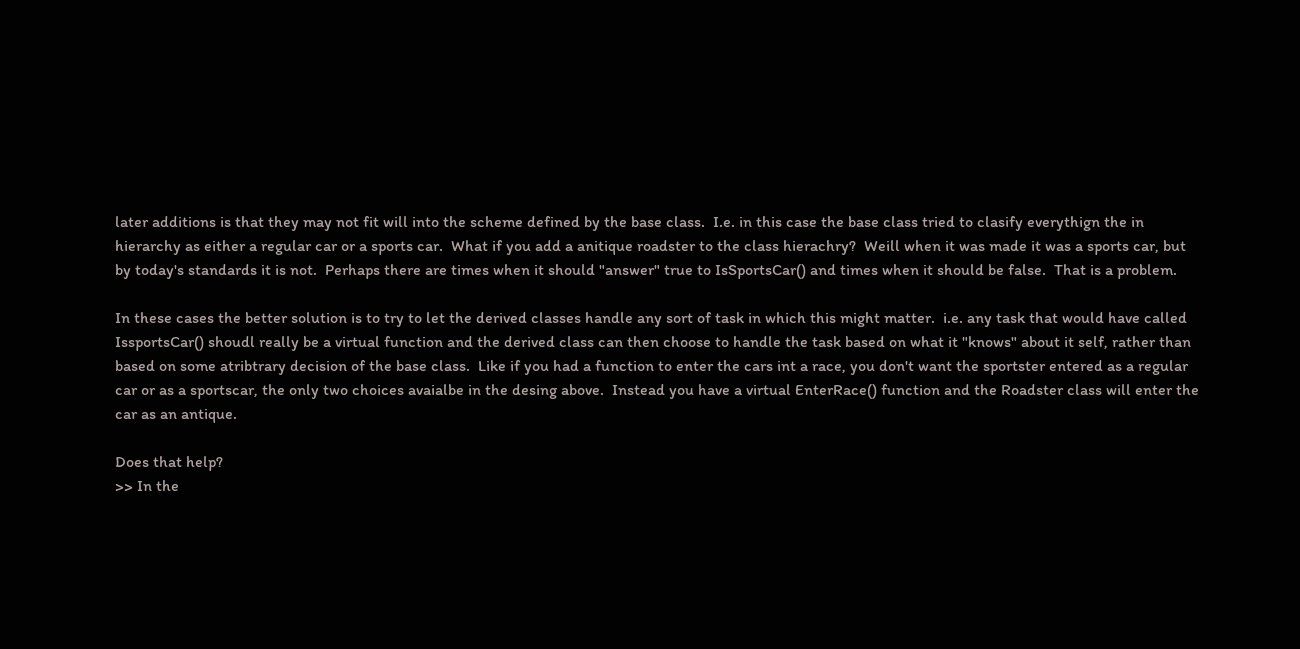later additions is that they may not fit will into the scheme defined by the base class.  I.e. in this case the base class tried to clasify everythign the in hierarchy as either a regular car or a sports car.  What if you add a anitique roadster to the class hierachry?  Weill when it was made it was a sports car, but by today's standards it is not.  Perhaps there are times when it should "answer" true to IsSportsCar() and times when it should be false.  That is a problem.

In these cases the better solution is to try to let the derived classes handle any sort of task in which this might matter.  i.e. any task that would have called IssportsCar() shoudl really be a virtual function and the derived class can then choose to handle the task based on what it "knows" about it self, rather than based on some atribtrary decision of the base class.  Like if you had a function to enter the cars int a race, you don't want the sportster entered as a regular car or as a sportscar, the only two choices avaialbe in the desing above.  Instead you have a virtual EnterRace() function and the Roadster class will enter the car as an antique.

Does that help?
>> In the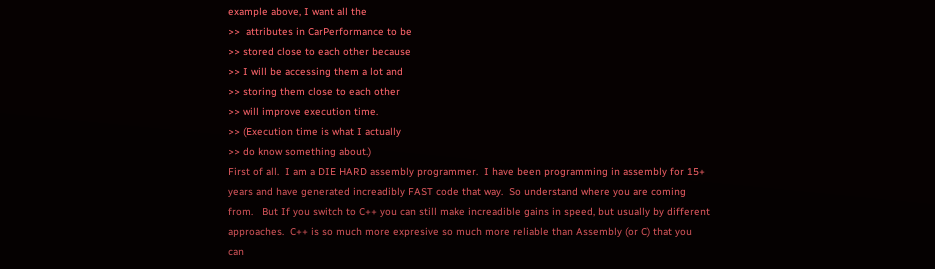example above, I want all the
>>  attributes in CarPerformance to be
>> stored close to each other because
>> I will be accessing them a lot and
>> storing them close to each other
>> will improve execution time.
>> (Execution time is what I actually
>> do know something about.)
First of all.  I am a DIE HARD assembly programmer.  I have been programming in assembly for 15+ years and have generated increadibly FAST code that way.  So understand where you are coming from.   But If you switch to C++ you can still make increadible gains in speed, but usually by different approaches.  C++ is so much more expresive so much more reliable than Assembly (or C) that you can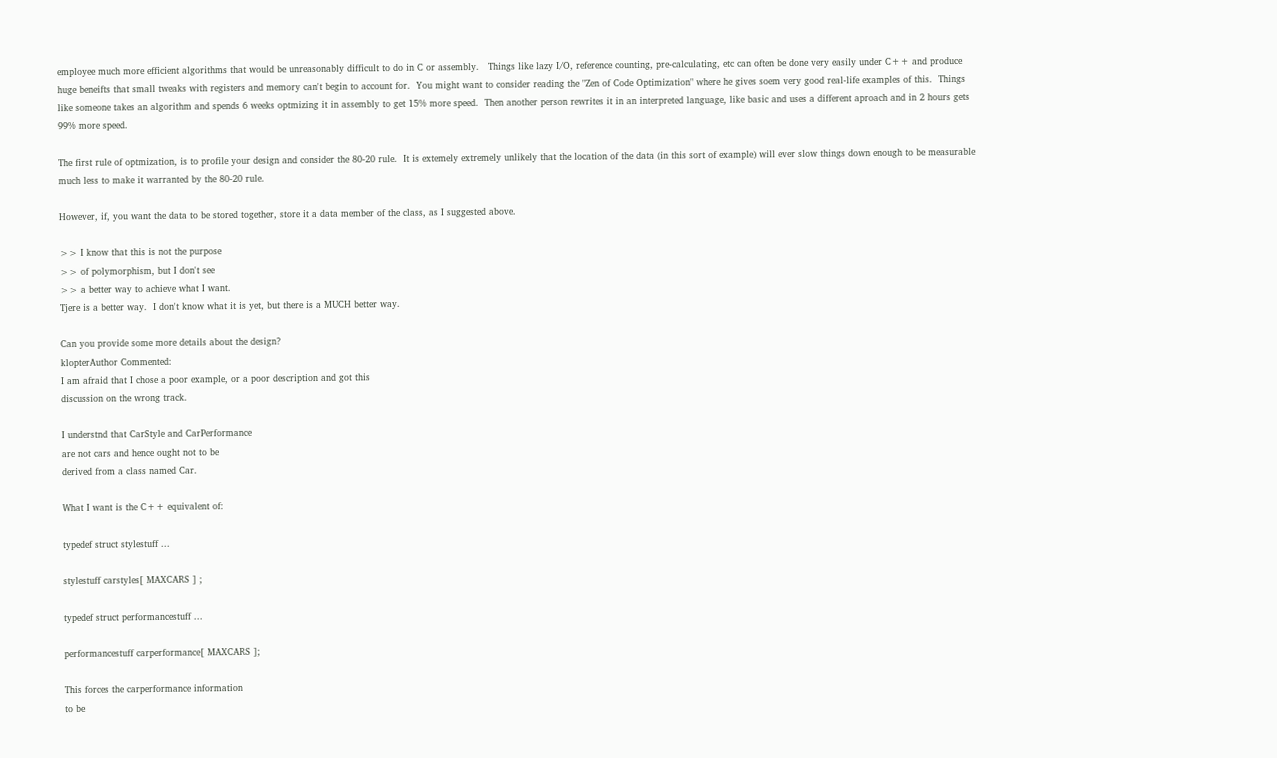employee much more efficient algorithms that would be unreasonably difficult to do in C or assembly.   Things like lazy I/O, reference counting, pre-calculating, etc can often be done very easily under C++ and produce huge beneifts that small tweaks with registers and memory can't begin to account for.  You might want to consider reading the "Zen of Code Optimization" where he gives soem very good real-life examples of this.  Things like someone takes an algorithm and spends 6 weeks optmizing it in assembly to get 15% more speed.  Then another person rewrites it in an interpreted language, like basic and uses a different aproach and in 2 hours gets 99% more speed.

The first rule of optmization, is to profile your design and consider the 80-20 rule.  It is extemely extremely unlikely that the location of the data (in this sort of example) will ever slow things down enough to be measurable much less to make it warranted by the 80-20 rule.

However, if, you want the data to be stored together, store it a data member of the class, as I suggested above.

>> I know that this is not the purpose
>> of polymorphism, but I don't see
>> a better way to achieve what I want.
Tjere is a better way.  I don't know what it is yet, but there is a MUCH better way.

Can you provide some more details about the design?
klopterAuthor Commented:
I am afraid that I chose a poor example, or a poor description and got this
discussion on the wrong track.

I understnd that CarStyle and CarPerformance
are not cars and hence ought not to be
derived from a class named Car.

What I want is the C++ equivalent of:

typedef struct stylestuff ...

stylestuff carstyles[ MAXCARS ] ;

typedef struct performancestuff ...

performancestuff carperformance[ MAXCARS ];

This forces the carperformance information
to be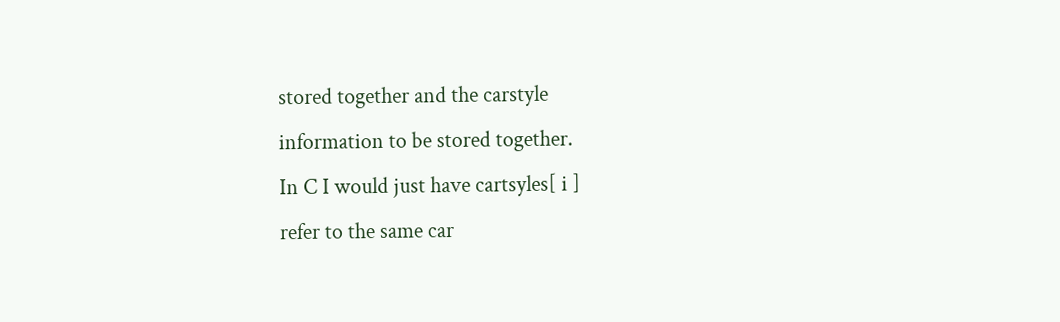stored together and the carstyle
information to be stored together.
In C I would just have cartsyles[ i ]
refer to the same car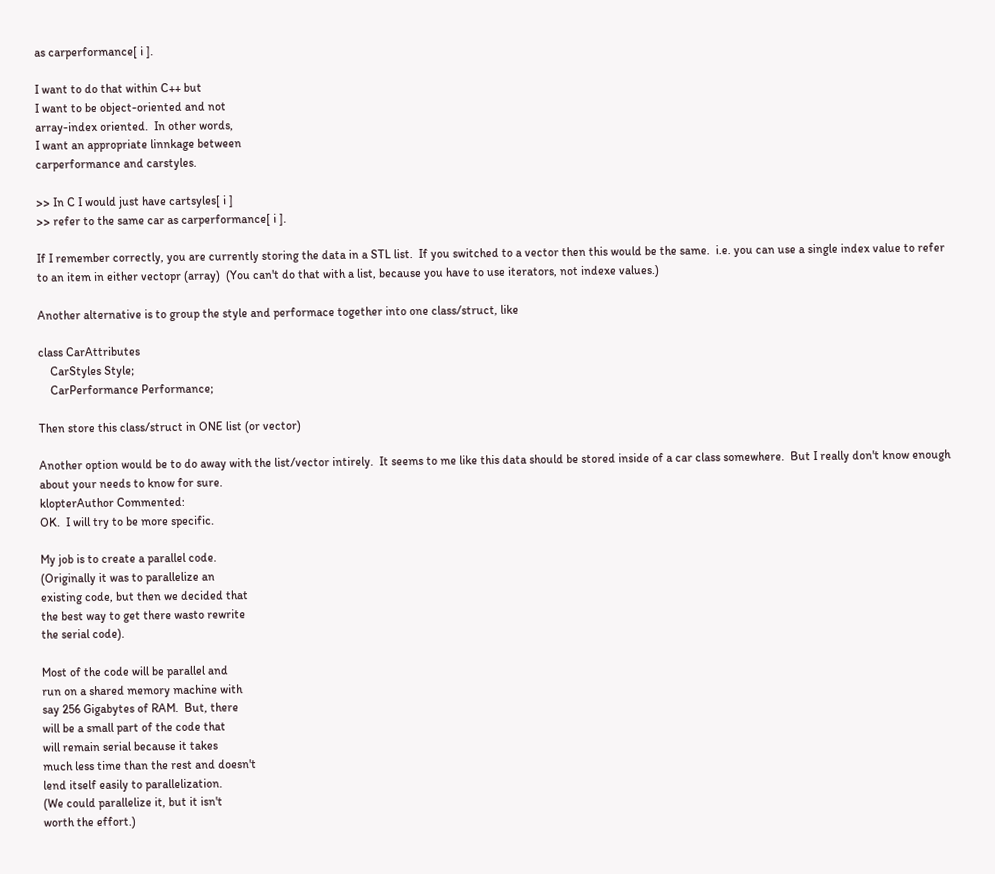as carperformance[ i ].

I want to do that within C++ but
I want to be object-oriented and not
array-index oriented.  In other words,
I want an appropriate linnkage between
carperformance and carstyles.

>> In C I would just have cartsyles[ i ]
>> refer to the same car as carperformance[ i ].

If I remember correctly, you are currently storing the data in a STL list.  If you switched to a vector then this would be the same.  i.e. you can use a single index value to refer to an item in either vectopr (array)  (You can't do that with a list, because you have to use iterators, not indexe values.)

Another alternative is to group the style and performace together into one class/struct, like

class CarAttributes
    CarStyles Style;
    CarPerformance Performance;

Then store this class/struct in ONE list (or vector)

Another option would be to do away with the list/vector intirely.  It seems to me like this data should be stored inside of a car class somewhere.  But I really don't know enough about your needs to know for sure.
klopterAuthor Commented:
OK.  I will try to be more specific.

My job is to create a parallel code.
(Originally it was to parallelize an
existing code, but then we decided that
the best way to get there wasto rewrite
the serial code).

Most of the code will be parallel and
run on a shared memory machine with
say 256 Gigabytes of RAM.  But, there
will be a small part of the code that
will remain serial because it takes
much less time than the rest and doesn't
lend itself easily to parallelization.
(We could parallelize it, but it isn't
worth the effort.)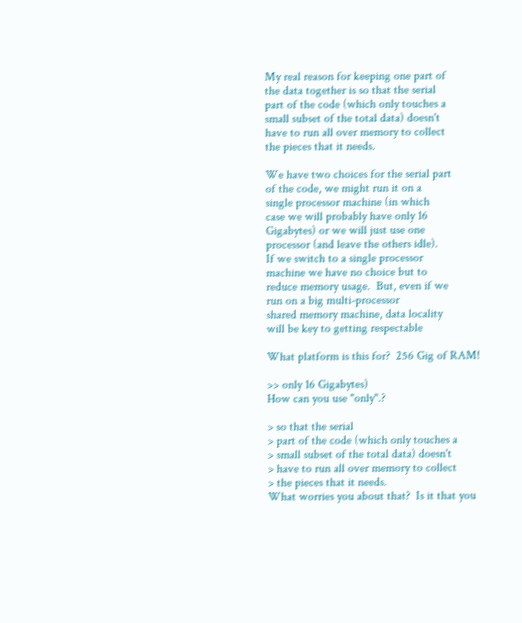My real reason for keeping one part of
the data together is so that the serial
part of the code (which only touches a
small subset of the total data) doesn't
have to run all over memory to collect
the pieces that it needs.

We have two choices for the serial part
of the code, we might run it on a
single processor machine (in which
case we will probably have only 16
Gigabytes) or we will just use one
processor (and leave the others idle).
If we switch to a single processor
machine we have no choice but to
reduce memory usage.  But, even if we
run on a big multi-processor
shared memory machine, data locality
will be key to getting respectable

What platform is this for?  256 Gig of RAM!

>> only 16 Gigabytes)
How can you use "only".?

> so that the serial
> part of the code (which only touches a
> small subset of the total data) doesn't
> have to run all over memory to collect
> the pieces that it needs.
What worries you about that?  Is it that you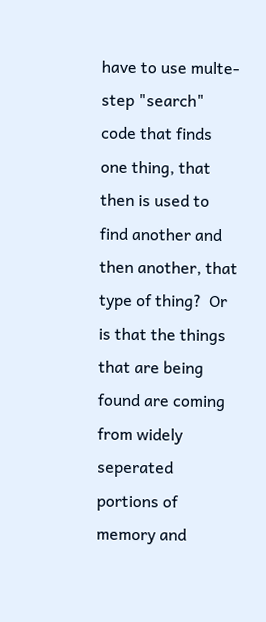have to use multe-step "search" code that finds one thing, that then is used to find another and then another, that type of thing?  Or is that the things that are being found are coming from widely seperated portions of memory and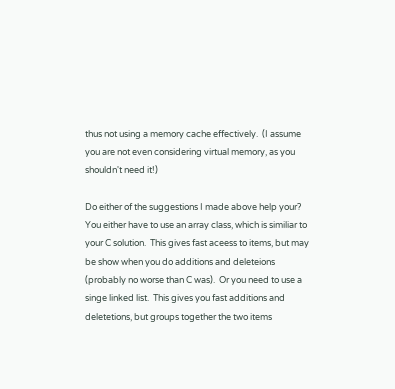thus not using a memory cache effectively.  (I assume you are not even considering virtual memory, as you shouldn't need it!)

Do either of the suggestions I made above help your?  You either have to use an array class, which is similiar to your C solution.  This gives fast aceess to items, but may be show when you do additions and deleteions (probably no worse than C was).  Or you need to use a singe linked list.  This gives you fast additions and deletetions, but groups together the two items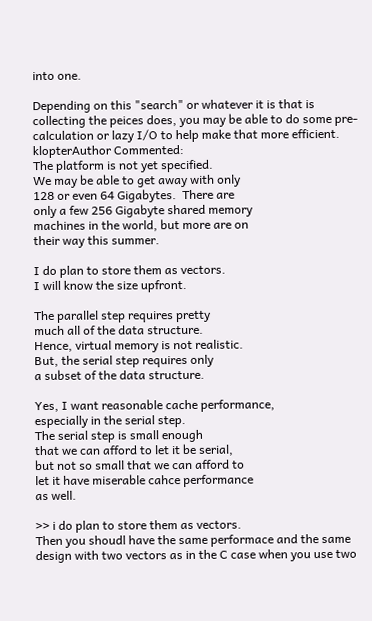into one.

Depending on this "search" or whatever it is that is collecting the peices does, you may be able to do some pre-calculation or lazy I/O to help make that more efficient.
klopterAuthor Commented:
The platform is not yet specified.
We may be able to get away with only
128 or even 64 Gigabytes.  There are
only a few 256 Gigabyte shared memory
machines in the world, but more are on
their way this summer.

I do plan to store them as vectors.
I will know the size upfront.

The parallel step requires pretty
much all of the data structure.
Hence, virtual memory is not realistic.
But, the serial step requires only
a subset of the data structure.

Yes, I want reasonable cache performance,
especially in the serial step.
The serial step is small enough
that we can afford to let it be serial,
but not so small that we can afford to
let it have miserable cahce performance
as well.

>> i do plan to store them as vectors.
Then you shoudl have the same performace and the same design with two vectors as in the C case when you use two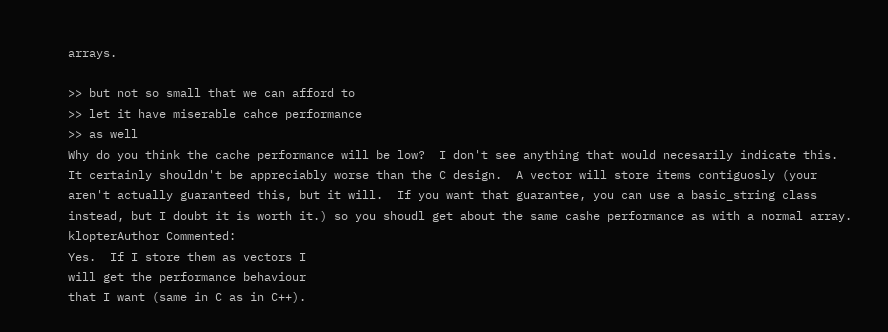arrays.

>> but not so small that we can afford to
>> let it have miserable cahce performance
>> as well
Why do you think the cache performance will be low?  I don't see anything that would necesarily indicate this.  It certainly shouldn't be appreciably worse than the C design.  A vector will store items contiguosly (your aren't actually guaranteed this, but it will.  If you want that guarantee, you can use a basic_string class instead, but I doubt it is worth it.) so you shoudl get about the same cashe performance as with a normal array.
klopterAuthor Commented:
Yes.  If I store them as vectors I
will get the performance behaviour
that I want (same in C as in C++).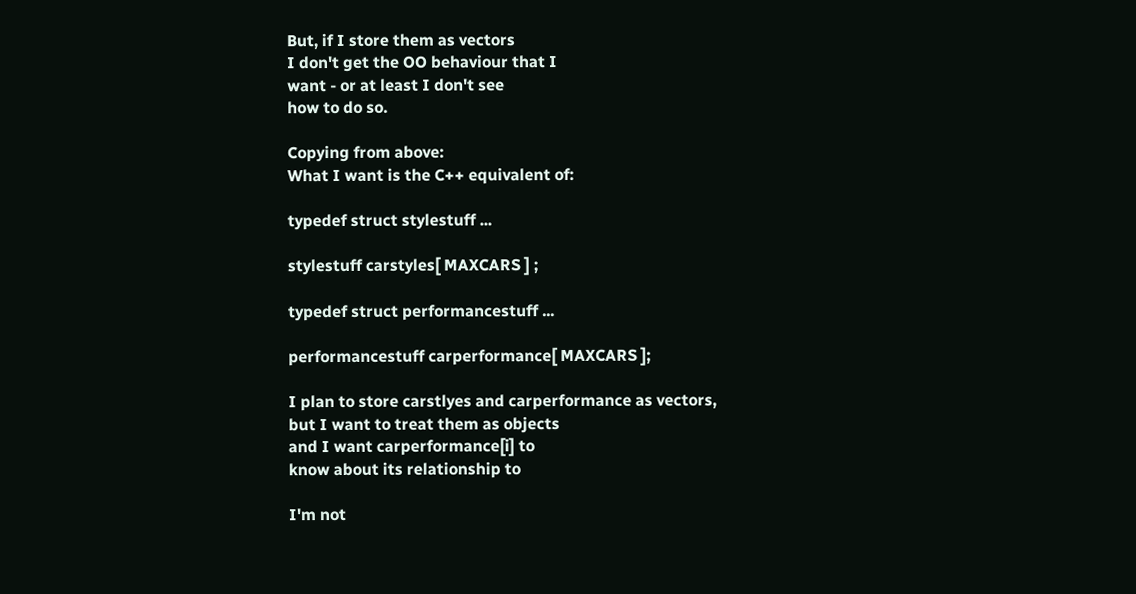But, if I store them as vectors
I don't get the OO behaviour that I
want - or at least I don't see
how to do so.

Copying from above:
What I want is the C++ equivalent of:

typedef struct stylestuff ...

stylestuff carstyles[ MAXCARS ] ;

typedef struct performancestuff ...

performancestuff carperformance[ MAXCARS ];

I plan to store carstlyes and carperformance as vectors,
but I want to treat them as objects
and I want carperformance[i] to
know about its relationship to

I'm not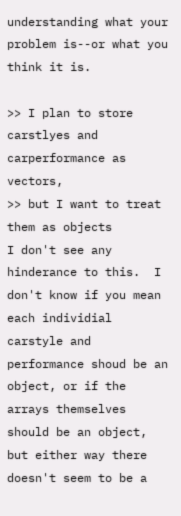understanding what your problem is--or what you think it is.

>> I plan to store carstlyes and carperformance as vectors,
>> but I want to treat them as objects
I don't see any hinderance to this.  I don't know if you mean each individial carstyle and performance shoud be an object, or if the arrays themselves should be an object, but either way there doesn't seem to be a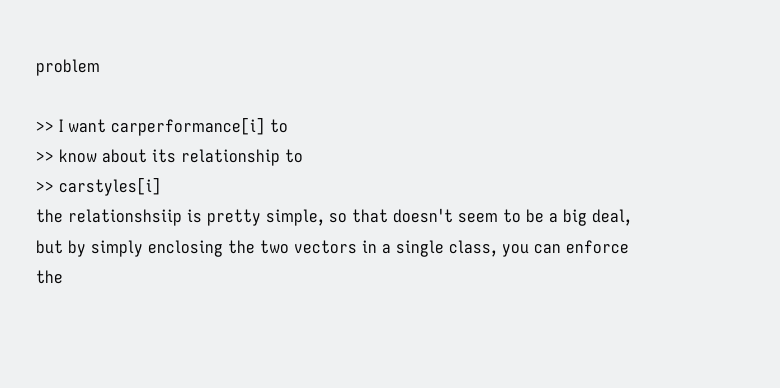problem

>> I want carperformance[i] to
>> know about its relationship to
>> carstyles[i]
the relationshsiip is pretty simple, so that doesn't seem to be a big deal, but by simply enclosing the two vectors in a single class, you can enforce the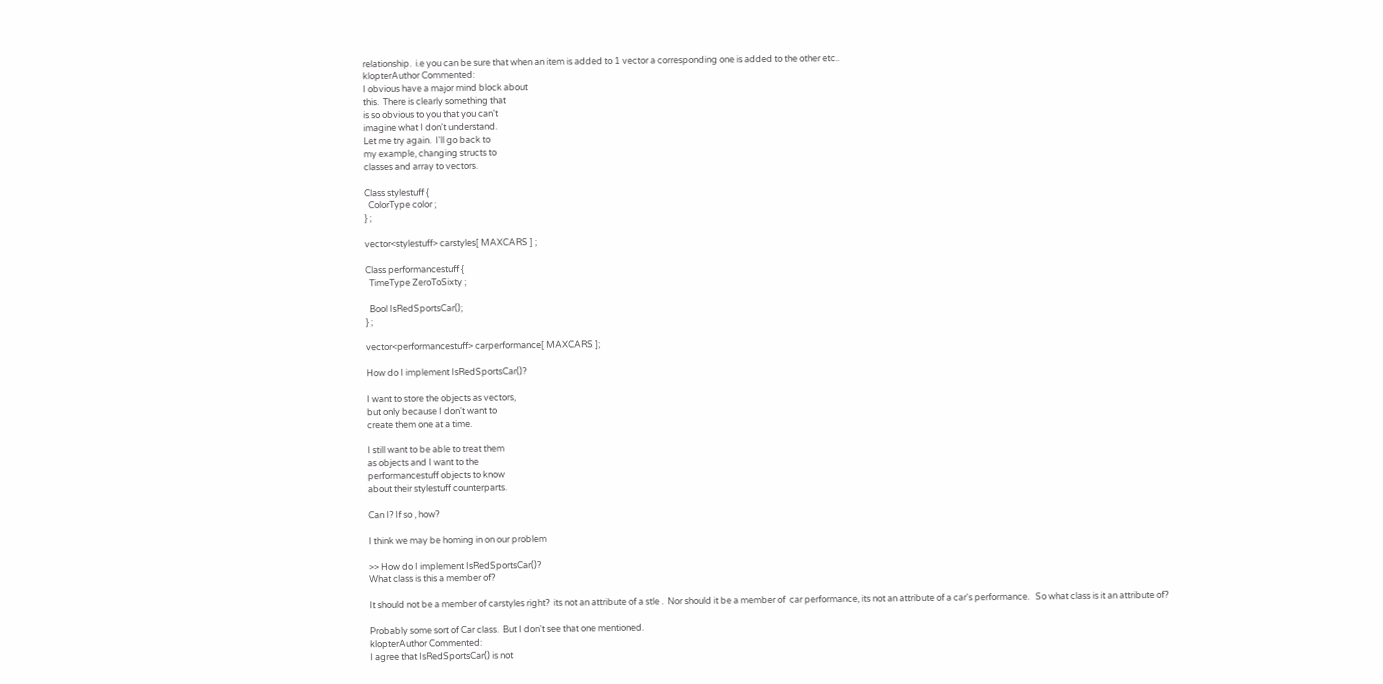relationship.  i.e you can be sure that when an item is added to 1 vector a corresponding one is added to the other etc..
klopterAuthor Commented:
I obvious have a major mind block about
this.  There is clearly something that
is so obvious to you that you can't
imagine what I don't understand.
Let me try again.  I'll go back to
my example, changing structs to
classes and array to vectors.

Class stylestuff {
  ColorType color ;
} ;

vector<stylestuff> carstyles[ MAXCARS ] ;

Class performancestuff {
  TimeType ZeroToSixty ;

  Bool IsRedSportsCar();
} ;

vector<performancestuff> carperformance[ MAXCARS ];

How do I implement IsRedSportsCar()?

I want to store the objects as vectors,
but only because I don't want to
create them one at a time.

I still want to be able to treat them
as objects and I want to the
performancestuff objects to know
about their stylestuff counterparts.

Can I? If so , how?

I think we may be homing in on our problem

>> How do I implement IsRedSportsCar()?
What class is this a member of?

It should not be a member of carstyles right?  its not an attribute of a stle .  Nor should it be a member of  car performance, its not an attribute of a car's performance.   So what class is it an attribute of?

Probably some sort of Car class.  But I don't see that one mentioned.
klopterAuthor Commented:
I agree that IsRedSportsCar() is not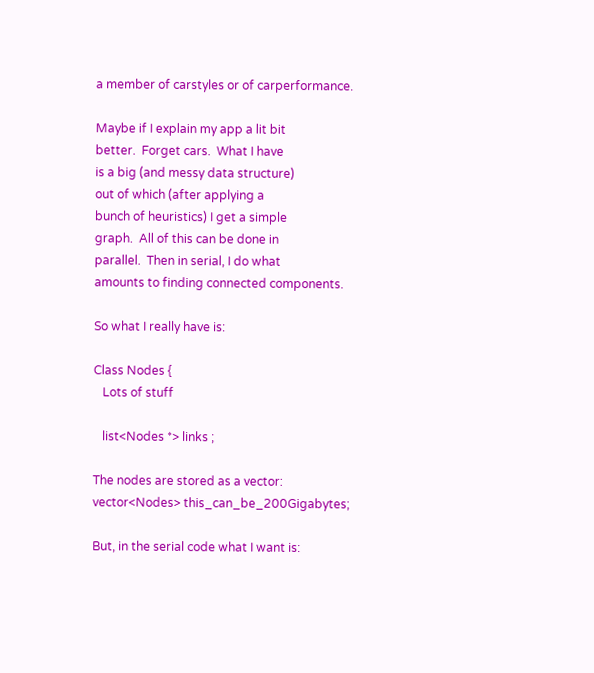a member of carstyles or of carperformance.

Maybe if I explain my app a lit bit
better.  Forget cars.  What I have
is a big (and messy data structure)
out of which (after applying a
bunch of heuristics) I get a simple
graph.  All of this can be done in
parallel.  Then in serial, I do what
amounts to finding connected components.

So what I really have is:

Class Nodes {
   Lots of stuff

   list<Nodes *> links ;

The nodes are stored as a vector:
vector<Nodes> this_can_be_200Gigabytes;

But, in the serial code what I want is: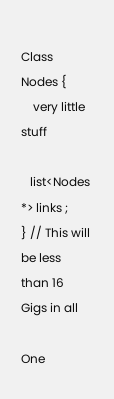Class Nodes {
    very little stuff

   list<Nodes *> links ;
} // This will be less than 16 Gigs in all

One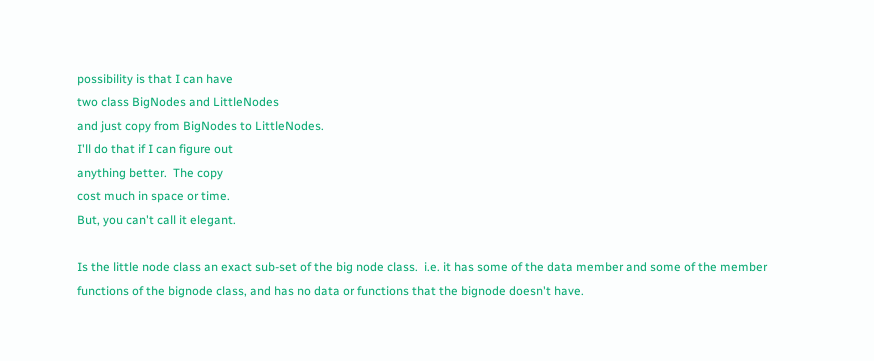possibility is that I can have
two class BigNodes and LittleNodes
and just copy from BigNodes to LittleNodes.
I'll do that if I can figure out
anything better.  The copy
cost much in space or time.
But, you can't call it elegant.

Is the little node class an exact sub-set of the big node class.  i.e. it has some of the data member and some of the member functions of the bignode class, and has no data or functions that the bignode doesn't have.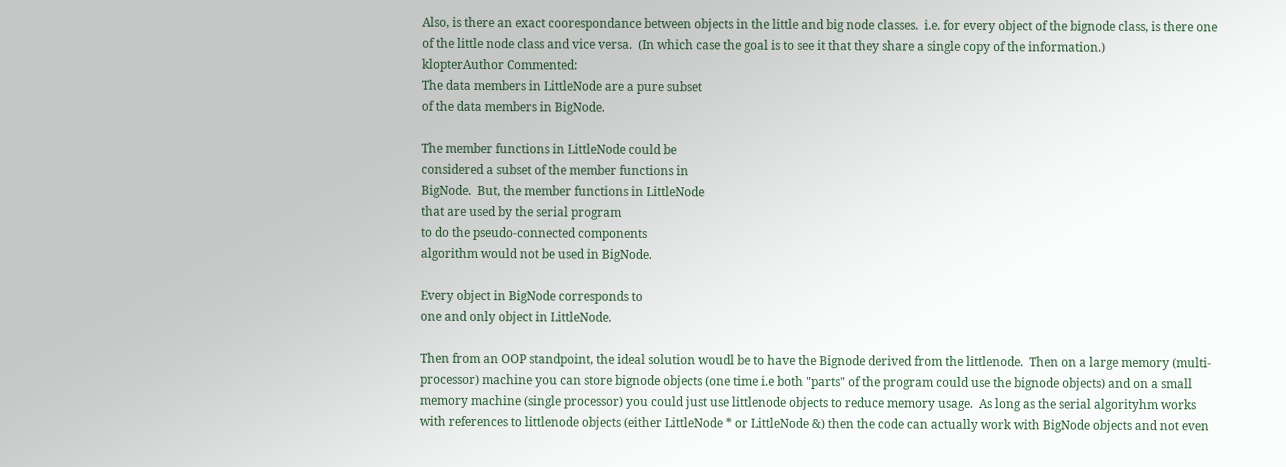Also, is there an exact coorespondance between objects in the little and big node classes.  i.e. for every object of the bignode class, is there one of the little node class and vice versa.  (In which case the goal is to see it that they share a single copy of the information.)
klopterAuthor Commented:
The data members in LittleNode are a pure subset
of the data members in BigNode.

The member functions in LittleNode could be
considered a subset of the member functions in
BigNode.  But, the member functions in LittleNode
that are used by the serial program
to do the pseudo-connected components
algorithm would not be used in BigNode.

Every object in BigNode corresponds to
one and only object in LittleNode.

Then from an OOP standpoint, the ideal solution woudl be to have the Bignode derived from the littlenode.  Then on a large memory (multi-processor) machine you can store bignode objects (one time i.e both "parts" of the program could use the bignode objects) and on a small memory machine (single processor) you could just use littlenode objects to reduce memory usage.  As long as the serial algorityhm works with references to littlenode objects (either LittleNode * or LittleNode &) then the code can actually work with BigNode objects and not even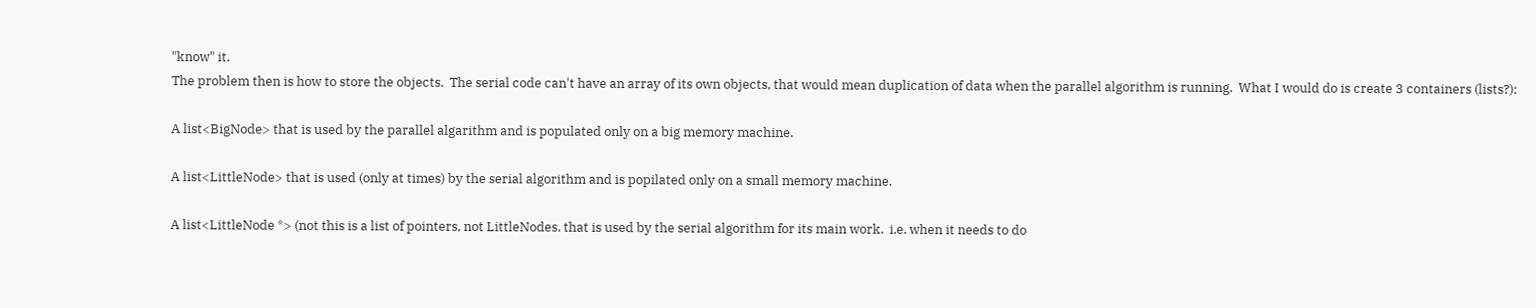"know" it.
The problem then is how to store the objects.  The serial code can't have an array of its own objects, that would mean duplication of data when the parallel algorithm is running.  What I would do is create 3 containers (lists?):

A list<BigNode> that is used by the parallel algarithm and is populated only on a big memory machine.

A list<LittleNode> that is used (only at times) by the serial algorithm and is popilated only on a small memory machine.

A list<LittleNode *> (not this is a list of pointers, not LittleNodes. that is used by the serial algorithm for its main work.  i.e. when it needs to do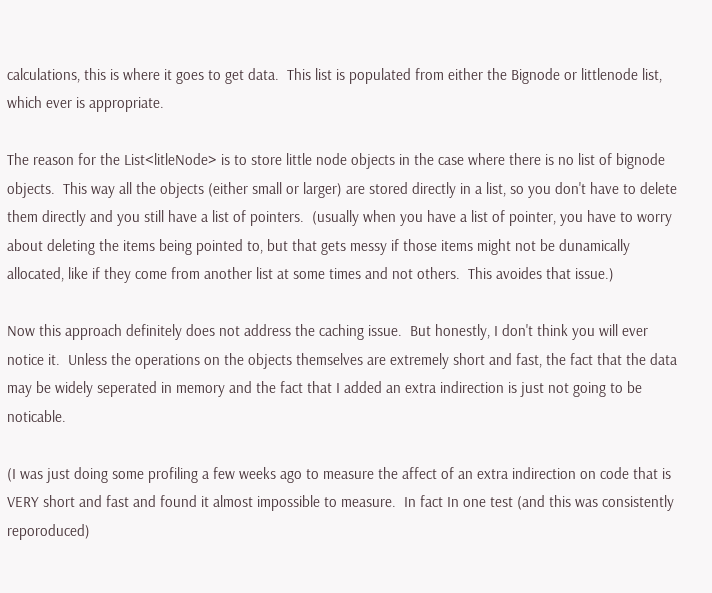calculations, this is where it goes to get data.  This list is populated from either the Bignode or littlenode list, which ever is appropriate.

The reason for the List<litleNode> is to store little node objects in the case where there is no list of bignode objects.  This way all the objects (either small or larger) are stored directly in a list, so you don't have to delete them directly and you still have a list of pointers.  (usually when you have a list of pointer, you have to worry about deleting the items being pointed to, but that gets messy if those items might not be dunamically allocated, like if they come from another list at some times and not others.  This avoides that issue.)

Now this approach definitely does not address the caching issue.  But honestly, I don't think you will ever notice it.  Unless the operations on the objects themselves are extremely short and fast, the fact that the data may be widely seperated in memory and the fact that I added an extra indirection is just not going to be noticable.

(I was just doing some profiling a few weeks ago to measure the affect of an extra indirection on code that is VERY short and fast and found it almost impossible to measure.  In fact In one test (and this was consistently reporoduced)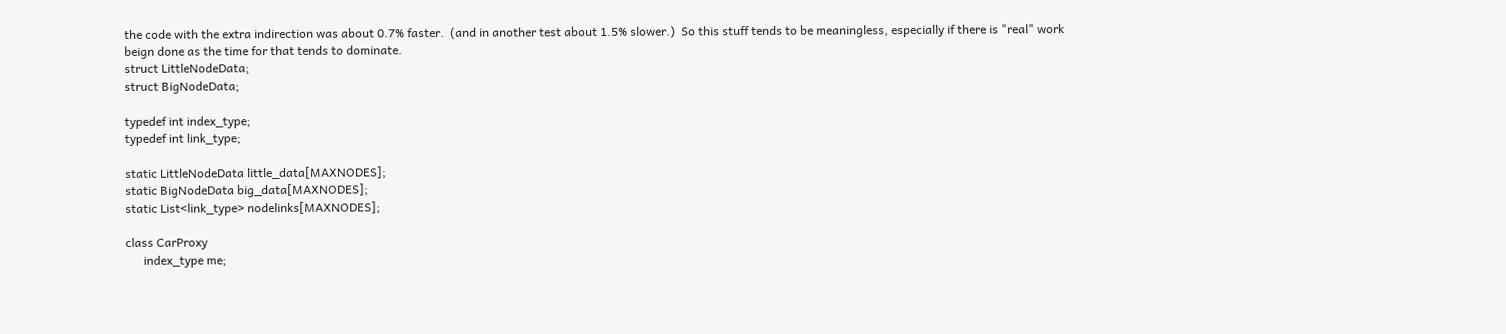the code with the extra indirection was about 0.7% faster.  (and in another test about 1.5% slower.)  So this stuff tends to be meaningless, especially if there is "real" work beign done as the time for that tends to dominate.
struct LittleNodeData;
struct BigNodeData;

typedef int index_type;
typedef int link_type;

static LittleNodeData little_data[MAXNODES];
static BigNodeData big_data[MAXNODES];
static List<link_type> nodelinks[MAXNODES];

class CarProxy
      index_type me;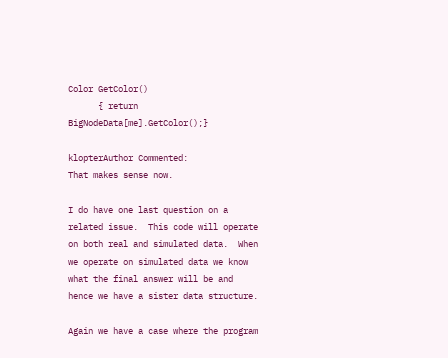Color GetColor()
      { return BigNodeData[me].GetColor();}

klopterAuthor Commented:
That makes sense now.

I do have one last question on a
related issue.  This code will operate
on both real and simulated data.  When
we operate on simulated data we know
what the final answer will be and
hence we have a sister data structure.

Again we have a case where the program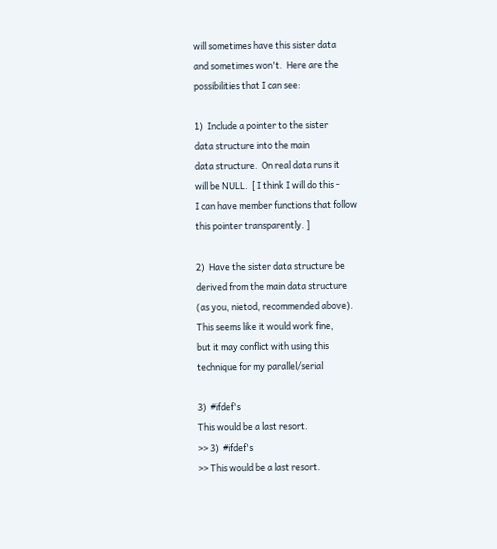will sometimes have this sister data
and sometimes won't.  Here are the
possibilities that I can see:

1)  Include a pointer to the sister
data structure into the main
data structure.  On real data runs it
will be NULL.  [ I think I will do this -
I can have member functions that follow
this pointer transparently. ]

2)  Have the sister data structure be
derived from the main data structure
(as you, nietod, recommended above).
This seems like it would work fine,
but it may conflict with using this
technique for my parallel/serial

3)  #ifdef's
This would be a last resort.
>> 3)  #ifdef's
>> This would be a last resort.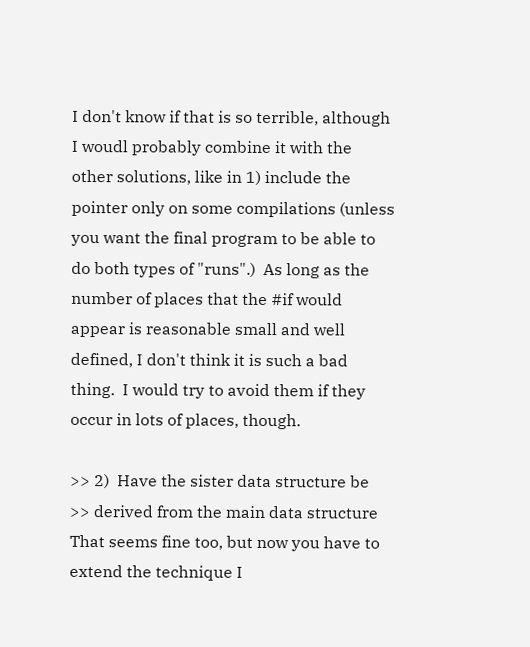I don't know if that is so terrible, although I woudl probably combine it with the other solutions, like in 1) include the pointer only on some compilations (unless you want the final program to be able to do both types of "runs".)  As long as the number of places that the #if would appear is reasonable small and well defined, I don't think it is such a bad thing.  I would try to avoid them if they occur in lots of places, though.

>> 2)  Have the sister data structure be
>> derived from the main data structure
That seems fine too, but now you have to extend the technique I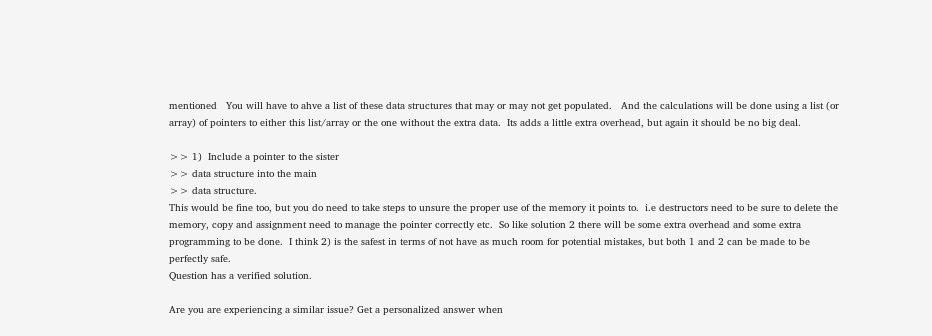mentioned   You will have to ahve a list of these data structures that may or may not get populated.   And the calculations will be done using a list (or array) of pointers to either this list/array or the one without the extra data.  Its adds a little extra overhead, but again it should be no big deal.

>> 1)  Include a pointer to the sister
>> data structure into the main
>> data structure.
This would be fine too, but you do need to take steps to unsure the proper use of the memory it points to.  i.e destructors need to be sure to delete the memory, copy and assignment need to manage the pointer correctly etc.  So like solution 2 there will be some extra overhead and some extra programming to be done.  I think 2) is the safest in terms of not have as much room for potential mistakes, but both 1 and 2 can be made to be perfectly safe.
Question has a verified solution.

Are you are experiencing a similar issue? Get a personalized answer when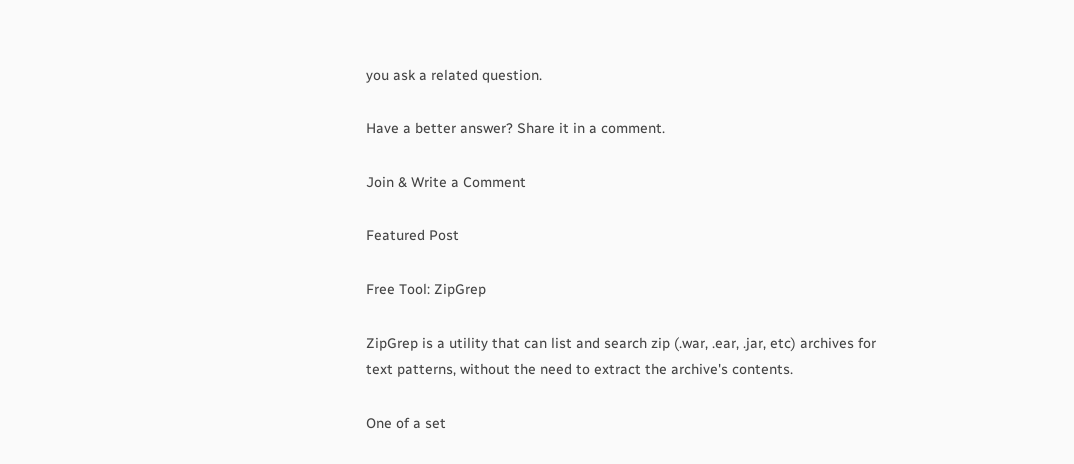you ask a related question.

Have a better answer? Share it in a comment.

Join & Write a Comment

Featured Post

Free Tool: ZipGrep

ZipGrep is a utility that can list and search zip (.war, .ear, .jar, etc) archives for text patterns, without the need to extract the archive's contents.

One of a set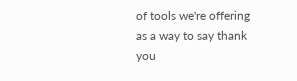of tools we're offering as a way to say thank you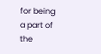for being a part of the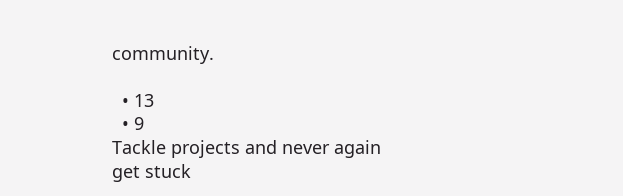community.

  • 13
  • 9
Tackle projects and never again get stuck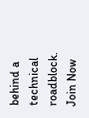behind a technical roadblock.
Join Now